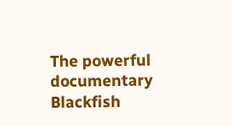The powerful documentary Blackfish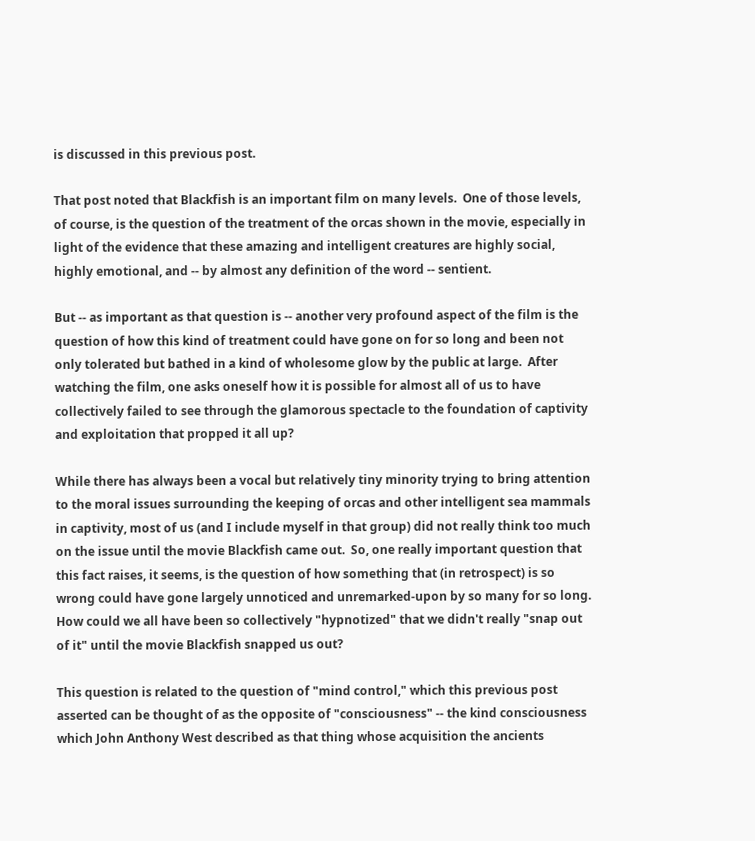is discussed in this previous post.

That post noted that Blackfish is an important film on many levels.  One of those levels, of course, is the question of the treatment of the orcas shown in the movie, especially in light of the evidence that these amazing and intelligent creatures are highly social, highly emotional, and -- by almost any definition of the word -- sentient.

But -- as important as that question is -- another very profound aspect of the film is the question of how this kind of treatment could have gone on for so long and been not only tolerated but bathed in a kind of wholesome glow by the public at large.  After watching the film, one asks oneself how it is possible for almost all of us to have collectively failed to see through the glamorous spectacle to the foundation of captivity and exploitation that propped it all up?

While there has always been a vocal but relatively tiny minority trying to bring attention to the moral issues surrounding the keeping of orcas and other intelligent sea mammals in captivity, most of us (and I include myself in that group) did not really think too much on the issue until the movie Blackfish came out.  So, one really important question that this fact raises, it seems, is the question of how something that (in retrospect) is so wrong could have gone largely unnoticed and unremarked-upon by so many for so long.  How could we all have been so collectively "hypnotized" that we didn't really "snap out of it" until the movie Blackfish snapped us out?

This question is related to the question of "mind control," which this previous post asserted can be thought of as the opposite of "consciousness" -- the kind consciousness which John Anthony West described as that thing whose acquisition the ancients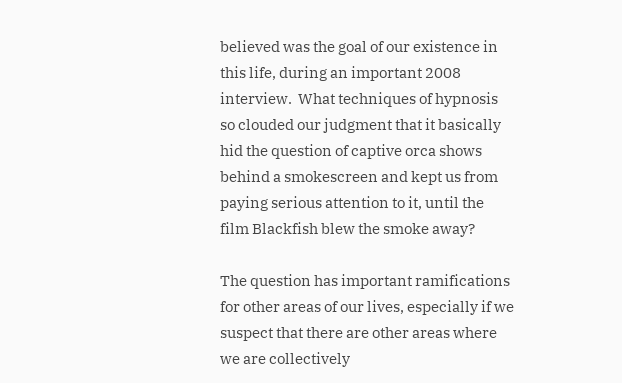believed was the goal of our existence in this life, during an important 2008 interview.  What techniques of hypnosis so clouded our judgment that it basically hid the question of captive orca shows behind a smokescreen and kept us from paying serious attention to it, until the film Blackfish blew the smoke away?

The question has important ramifications for other areas of our lives, especially if we suspect that there are other areas where we are collectively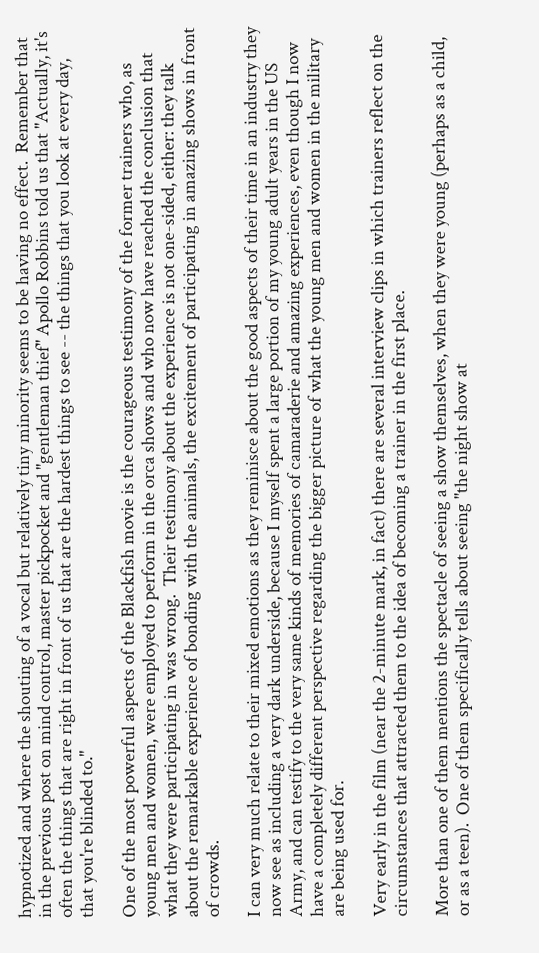hypnotized and where the shouting of a vocal but relatively tiny minority seems to be having no effect.  Remember that in the previous post on mind control, master pickpocket and "gentleman thief" Apollo Robbins told us that "Actually, it's often the things that are right in front of us that are the hardest things to see -- the things that you look at every day, that you're blinded to."

One of the most powerful aspects of the Blackfish movie is the courageous testimony of the former trainers who, as young men and women, were employed to perform in the orca shows and who now have reached the conclusion that what they were participating in was wrong.  Their testimony about the experience is not one-sided, either: they talk about the remarkable experience of bonding with the animals, the excitement of participating in amazing shows in front of crowds.

I can very much relate to their mixed emotions as they reminisce about the good aspects of their time in an industry they now see as including a very dark underside, because I myself spent a large portion of my young adult years in the US Army, and can testify to the very same kinds of memories of camaraderie and amazing experiences, even though I now have a completely different perspective regarding the bigger picture of what the young men and women in the military are being used for.

Very early in the film (near the 2-minute mark, in fact) there are several interview clips in which trainers reflect on the circumstances that attracted them to the idea of becoming a trainer in the first place.

More than one of them mentions the spectacle of seeing a show themselves, when they were young (perhaps as a child, or as a teen).  One of them specifically tells about seeing "the night show at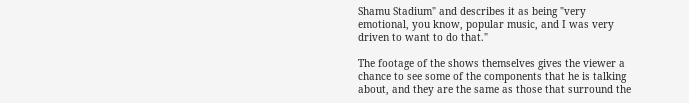Shamu Stadium" and describes it as being "very emotional, you know, popular music, and I was very driven to want to do that."

The footage of the shows themselves gives the viewer a chance to see some of the components that he is talking about, and they are the same as those that surround the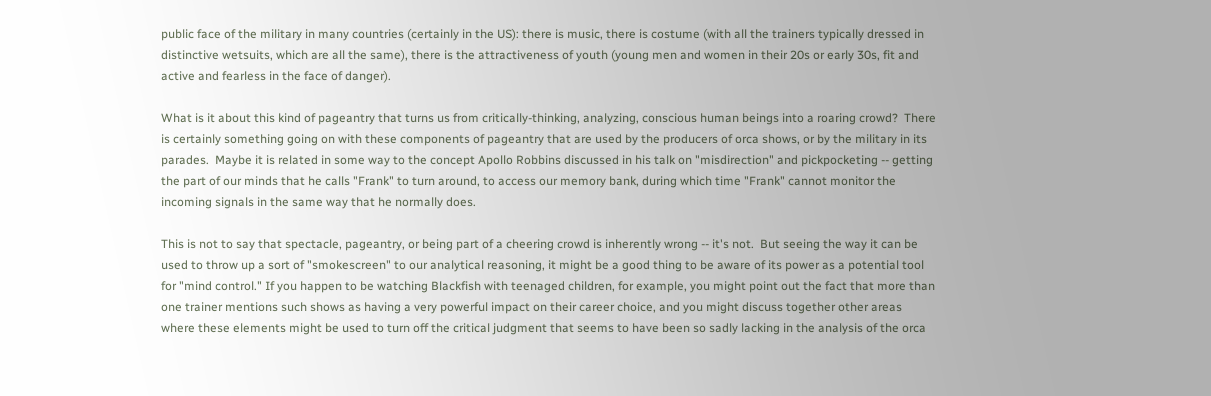public face of the military in many countries (certainly in the US): there is music, there is costume (with all the trainers typically dressed in distinctive wetsuits, which are all the same), there is the attractiveness of youth (young men and women in their 20s or early 30s, fit and active and fearless in the face of danger).

What is it about this kind of pageantry that turns us from critically-thinking, analyzing, conscious human beings into a roaring crowd?  There is certainly something going on with these components of pageantry that are used by the producers of orca shows, or by the military in its parades.  Maybe it is related in some way to the concept Apollo Robbins discussed in his talk on "misdirection" and pickpocketing -- getting the part of our minds that he calls "Frank" to turn around, to access our memory bank, during which time "Frank" cannot monitor the incoming signals in the same way that he normally does.

This is not to say that spectacle, pageantry, or being part of a cheering crowd is inherently wrong -- it's not.  But seeing the way it can be used to throw up a sort of "smokescreen" to our analytical reasoning, it might be a good thing to be aware of its power as a potential tool for "mind control." If you happen to be watching Blackfish with teenaged children, for example, you might point out the fact that more than one trainer mentions such shows as having a very powerful impact on their career choice, and you might discuss together other areas where these elements might be used to turn off the critical judgment that seems to have been so sadly lacking in the analysis of the orca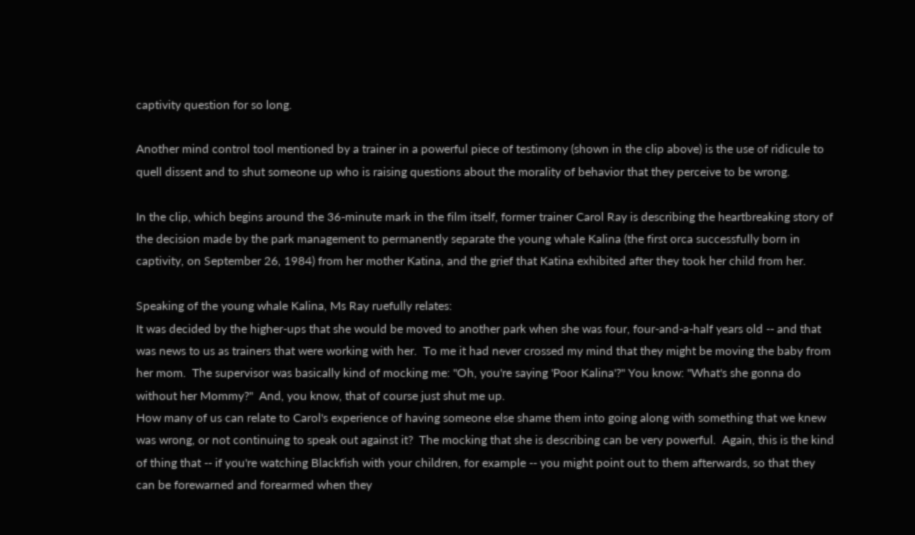captivity question for so long.

Another mind control tool mentioned by a trainer in a powerful piece of testimony (shown in the clip above) is the use of ridicule to quell dissent and to shut someone up who is raising questions about the morality of behavior that they perceive to be wrong.

In the clip, which begins around the 36-minute mark in the film itself, former trainer Carol Ray is describing the heartbreaking story of the decision made by the park management to permanently separate the young whale Kalina (the first orca successfully born in captivity, on September 26, 1984) from her mother Katina, and the grief that Katina exhibited after they took her child from her.

Speaking of the young whale Kalina, Ms Ray ruefully relates:
It was decided by the higher-ups that she would be moved to another park when she was four, four-and-a-half years old -- and that was news to us as trainers that were working with her.  To me it had never crossed my mind that they might be moving the baby from her mom.  The supervisor was basically kind of mocking me: "Oh, you're saying 'Poor Kalina'?" You know: "What's she gonna do without her Mommy?"  And, you know, that of course just shut me up.
How many of us can relate to Carol's experience of having someone else shame them into going along with something that we knew was wrong, or not continuing to speak out against it?  The mocking that she is describing can be very powerful.  Again, this is the kind of thing that -- if you're watching Blackfish with your children, for example -- you might point out to them afterwards, so that they can be forewarned and forearmed when they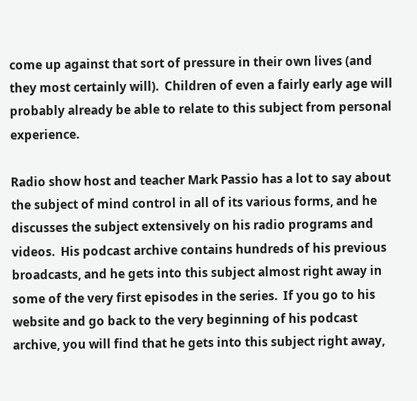come up against that sort of pressure in their own lives (and they most certainly will).  Children of even a fairly early age will probably already be able to relate to this subject from personal experience.

Radio show host and teacher Mark Passio has a lot to say about the subject of mind control in all of its various forms, and he discusses the subject extensively on his radio programs and videos.  His podcast archive contains hundreds of his previous broadcasts, and he gets into this subject almost right away in some of the very first episodes in the series.  If you go to his website and go back to the very beginning of his podcast archive, you will find that he gets into this subject right away,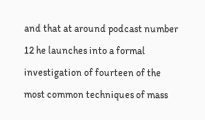and that at around podcast number 12 he launches into a formal investigation of fourteen of the most common techniques of mass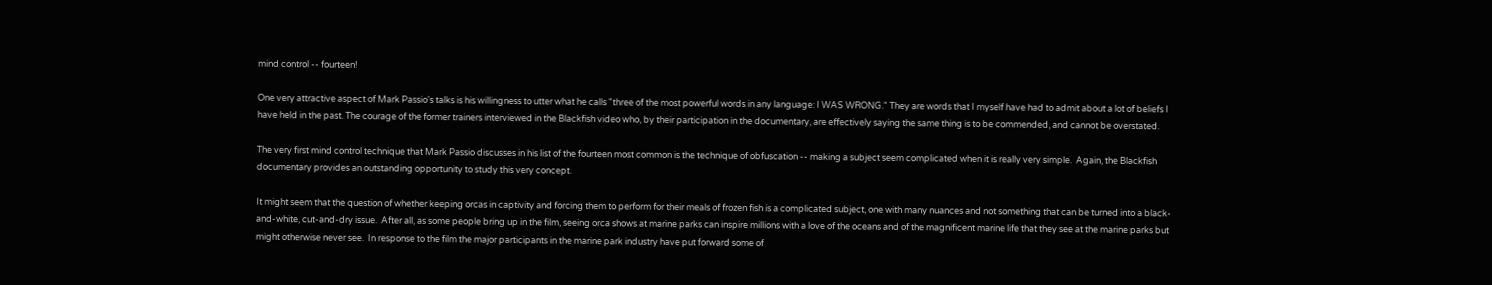mind control -- fourteen!

One very attractive aspect of Mark Passio's talks is his willingness to utter what he calls "three of the most powerful words in any language: I WAS WRONG." They are words that I myself have had to admit about a lot of beliefs I have held in the past. The courage of the former trainers interviewed in the Blackfish video who, by their participation in the documentary, are effectively saying the same thing is to be commended, and cannot be overstated.

The very first mind control technique that Mark Passio discusses in his list of the fourteen most common is the technique of obfuscation -- making a subject seem complicated when it is really very simple.  Again, the Blackfish documentary provides an outstanding opportunity to study this very concept.

It might seem that the question of whether keeping orcas in captivity and forcing them to perform for their meals of frozen fish is a complicated subject, one with many nuances and not something that can be turned into a black-and-white, cut-and-dry issue.  After all, as some people bring up in the film, seeing orca shows at marine parks can inspire millions with a love of the oceans and of the magnificent marine life that they see at the marine parks but might otherwise never see.  In response to the film the major participants in the marine park industry have put forward some of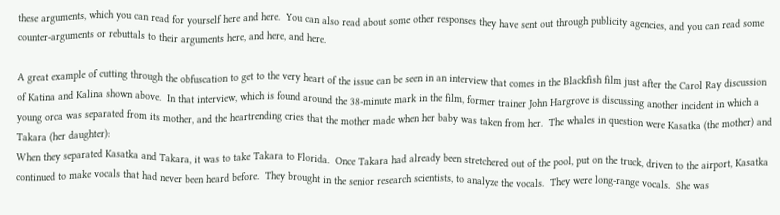these arguments, which you can read for yourself here and here.  You can also read about some other responses they have sent out through publicity agencies, and you can read some counter-arguments or rebuttals to their arguments here, and here, and here.

A great example of cutting through the obfuscation to get to the very heart of the issue can be seen in an interview that comes in the Blackfish film just after the Carol Ray discussion of Katina and Kalina shown above.  In that interview, which is found around the 38-minute mark in the film, former trainer John Hargrove is discussing another incident in which a young orca was separated from its mother, and the heartrending cries that the mother made when her baby was taken from her.  The whales in question were Kasatka (the mother) and Takara (her daughter):
When they separated Kasatka and Takara, it was to take Takara to Florida.  Once Takara had already been stretchered out of the pool, put on the truck, driven to the airport, Kasatka continued to make vocals that had never been heard before.  They brought in the senior research scientists, to analyze the vocals.  They were long-range vocals.  She was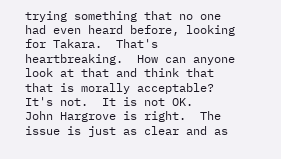trying something that no one had even heard before, looking for Takara.  That's heartbreaking.  How can anyone look at that and think that that is morally acceptable?  It's not.  It is not OK.
John Hargrove is right.  The issue is just as clear and as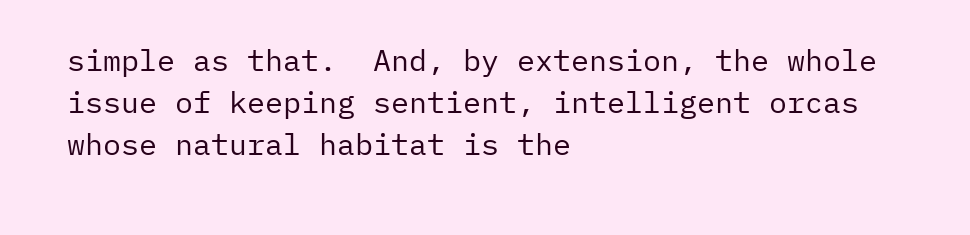simple as that.  And, by extension, the whole issue of keeping sentient, intelligent orcas whose natural habitat is the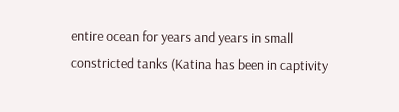entire ocean for years and years in small constricted tanks (Katina has been in captivity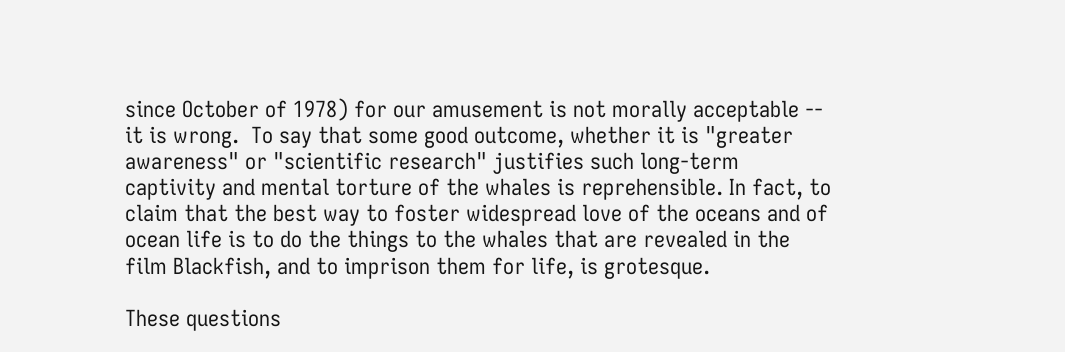since October of 1978) for our amusement is not morally acceptable -- it is wrong.  To say that some good outcome, whether it is "greater awareness" or "scientific research" justifies such long-term captivity and mental torture of the whales is reprehensible. In fact, to claim that the best way to foster widespread love of the oceans and of ocean life is to do the things to the whales that are revealed in the film Blackfish, and to imprison them for life, is grotesque.

These questions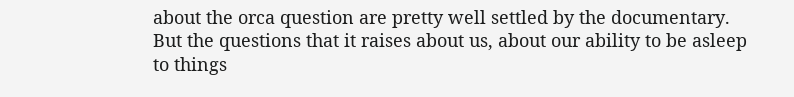about the orca question are pretty well settled by the documentary.  But the questions that it raises about us, about our ability to be asleep to things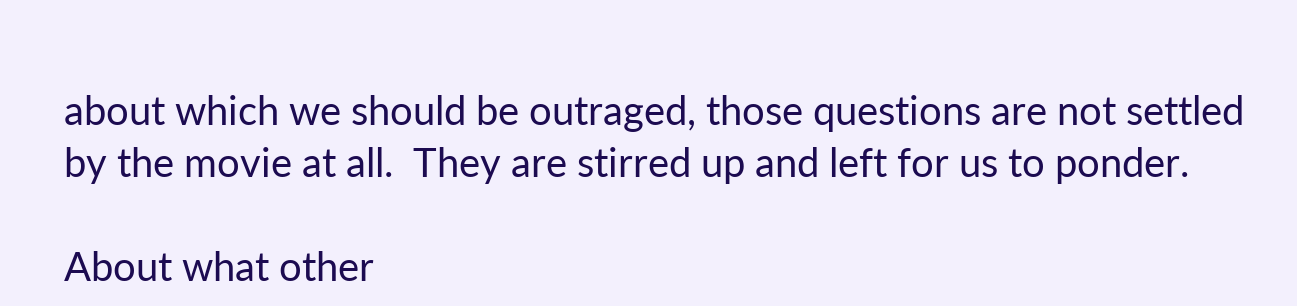about which we should be outraged, those questions are not settled by the movie at all.  They are stirred up and left for us to ponder.

About what other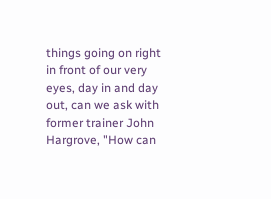things going on right in front of our very eyes, day in and day out, can we ask with former trainer John Hargrove, "How can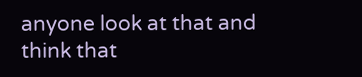anyone look at that and think that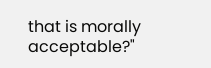that is morally acceptable?"